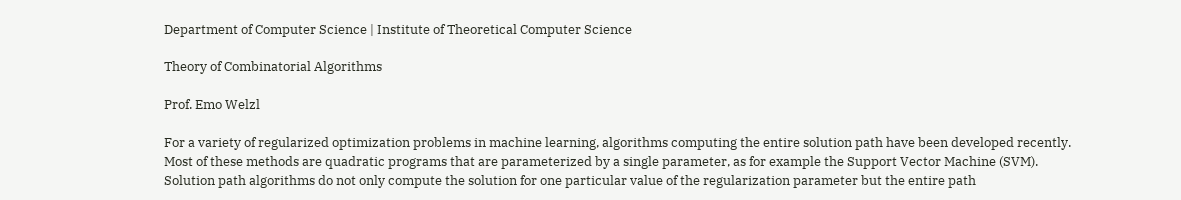Department of Computer Science | Institute of Theoretical Computer Science

Theory of Combinatorial Algorithms

Prof. Emo Welzl

For a variety of regularized optimization problems in machine learning, algorithms computing the entire solution path have been developed recently. Most of these methods are quadratic programs that are parameterized by a single parameter, as for example the Support Vector Machine (SVM). Solution path algorithms do not only compute the solution for one particular value of the regularization parameter but the entire path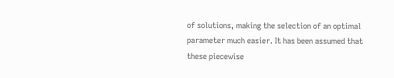of solutions, making the selection of an optimal parameter much easier. It has been assumed that these piecewise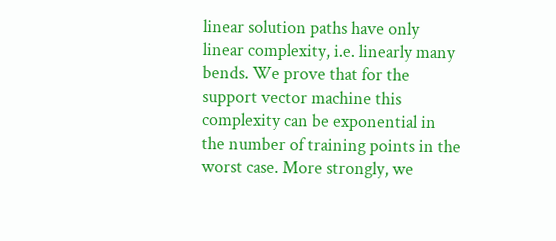linear solution paths have only linear complexity, i.e. linearly many bends. We prove that for the support vector machine this complexity can be exponential in the number of training points in the worst case. More strongly, we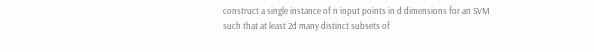construct a single instance of n input points in d dimensions for an SVM such that at least 2d many distinct subsets of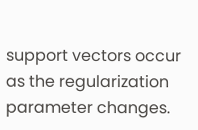support vectors occur as the regularization parameter changes.